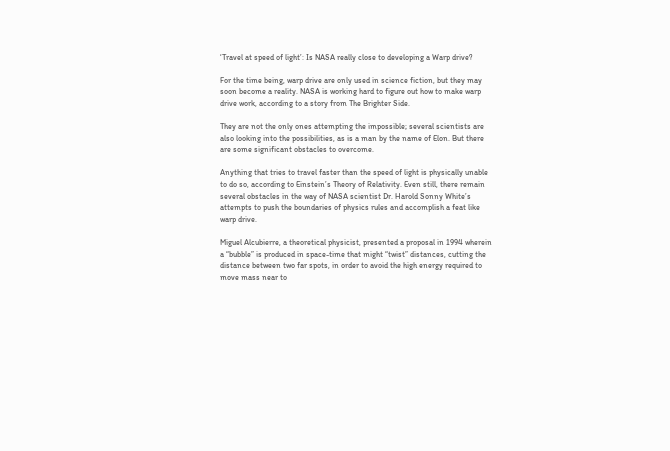‘Travel at speed of light’: Is NASA really close to developing a Warp drive?

For the time being, warp drive are only used in science fiction, but they may soon become a reality. NASA is working hard to figure out how to make warp drive work, according to a story from The Brighter Side.

They are not the only ones attempting the impossible; several scientists are also looking into the possibilities, as is a man by the name of Elon. But there are some significant obstacles to overcome.

Anything that tries to travel faster than the speed of light is physically unable to do so, according to Einstein’s Theory of Relativity. Even still, there remain several obstacles in the way of NASA scientist Dr. Harold Sonny White’s attempts to push the boundaries of physics rules and accomplish a feat like warp drive.

Miguel Alcubierre, a theoretical physicist, presented a proposal in 1994 wherein a “bubble” is produced in space-time that might “twist” distances, cutting the distance between two far spots, in order to avoid the high energy required to move mass near to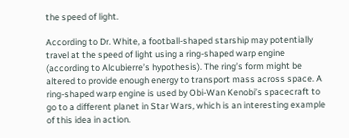the speed of light.

According to Dr. White, a football-shaped starship may potentially travel at the speed of light using a ring-shaped warp engine (according to Alcubierre’s hypothesis). The ring’s form might be altered to provide enough energy to transport mass across space. A ring-shaped warp engine is used by Obi-Wan Kenobi’s spacecraft to go to a different planet in Star Wars, which is an interesting example of this idea in action.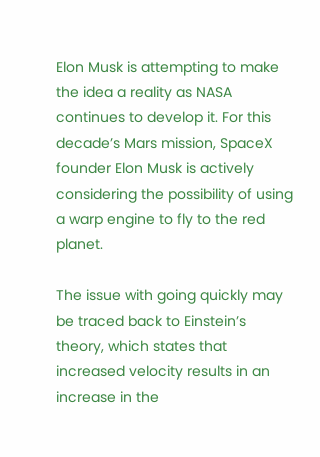Elon Musk is attempting to make the idea a reality as NASA continues to develop it. For this decade’s Mars mission, SpaceX founder Elon Musk is actively considering the possibility of using a warp engine to fly to the red planet.

The issue with going quickly may be traced back to Einstein’s theory, which states that increased velocity results in an increase in the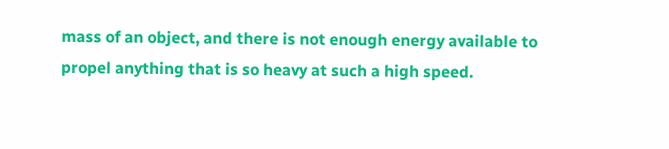mass of an object, and there is not enough energy available to propel anything that is so heavy at such a high speed.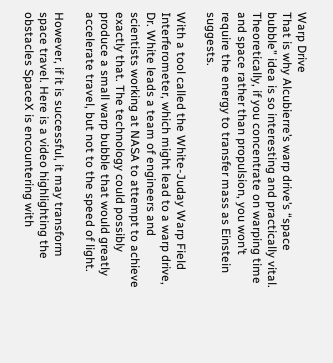Warp Drive
That is why Alcubierre’s warp drive’s “space bubble” idea is so interesting and practically vital. Theoretically, if you concentrate on warping time and space rather than propulsion, you won’t require the energy to transfer mass as Einstein suggests.

With a tool called the White-Juday Warp Field Interferometer, which might lead to a warp drive, Dr. White leads a team of engineers and scientists working at NASA to attempt to achieve exactly that. The technology could possibly produce a small warp bubble that would greatly accelerate travel, but not to the speed of light.

However, if it is successful, it may transform space travel. Here is a video highlighting the obstacles SpaceX is encountering with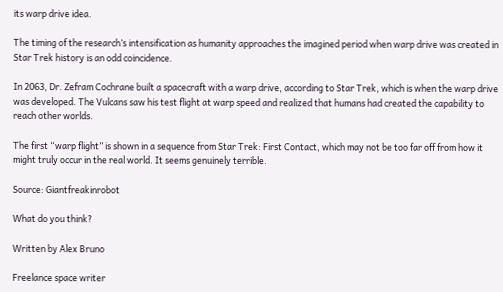its warp drive idea.

The timing of the research’s intensification as humanity approaches the imagined period when warp drive was created in Star Trek history is an odd coincidence.

In 2063, Dr. Zefram Cochrane built a spacecraft with a warp drive, according to Star Trek, which is when the warp drive was developed. The Vulcans saw his test flight at warp speed and realized that humans had created the capability to reach other worlds.

The first “warp flight” is shown in a sequence from Star Trek: First Contact, which may not be too far off from how it might truly occur in the real world. It seems genuinely terrible.

Source: Giantfreakinrobot

What do you think?

Written by Alex Bruno

Freelance space writer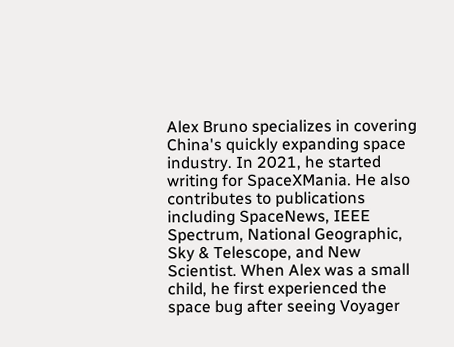Alex Bruno specializes in covering China's quickly expanding space industry. In 2021, he started writing for SpaceXMania. He also contributes to publications including SpaceNews, IEEE Spectrum, National Geographic, Sky & Telescope, and New Scientist. When Alex was a small child, he first experienced the space bug after seeing Voyager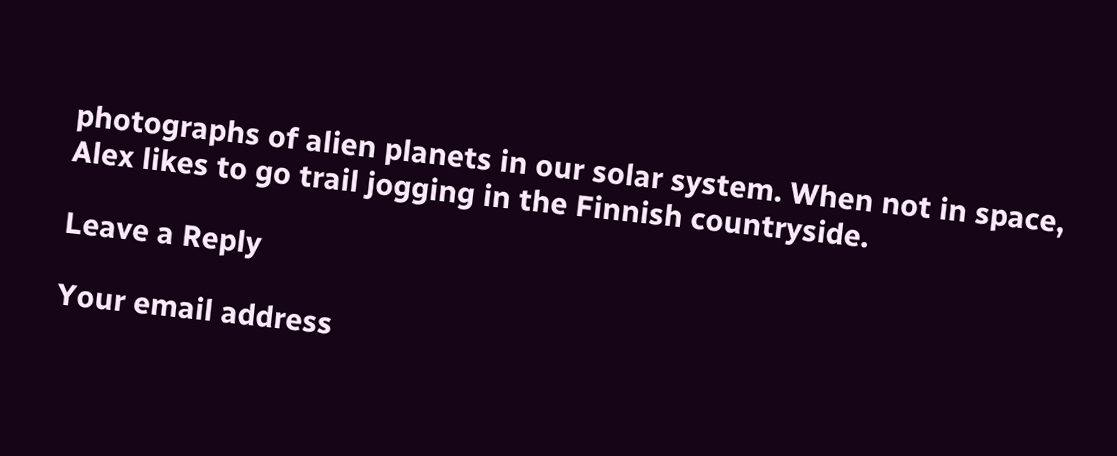photographs of alien planets in our solar system. When not in space, Alex likes to go trail jogging in the Finnish countryside.

Leave a Reply

Your email address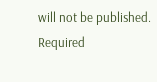will not be published. Required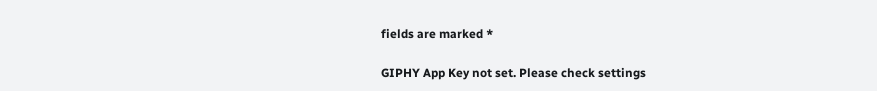fields are marked *

GIPHY App Key not set. Please check settings